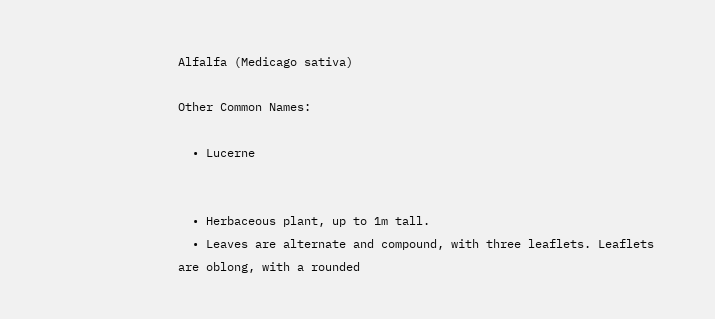Alfalfa (Medicago sativa)

Other Common Names:

  • Lucerne


  • Herbaceous plant, up to 1m tall.
  • Leaves are alternate and compound, with three leaflets. Leaflets are oblong, with a rounded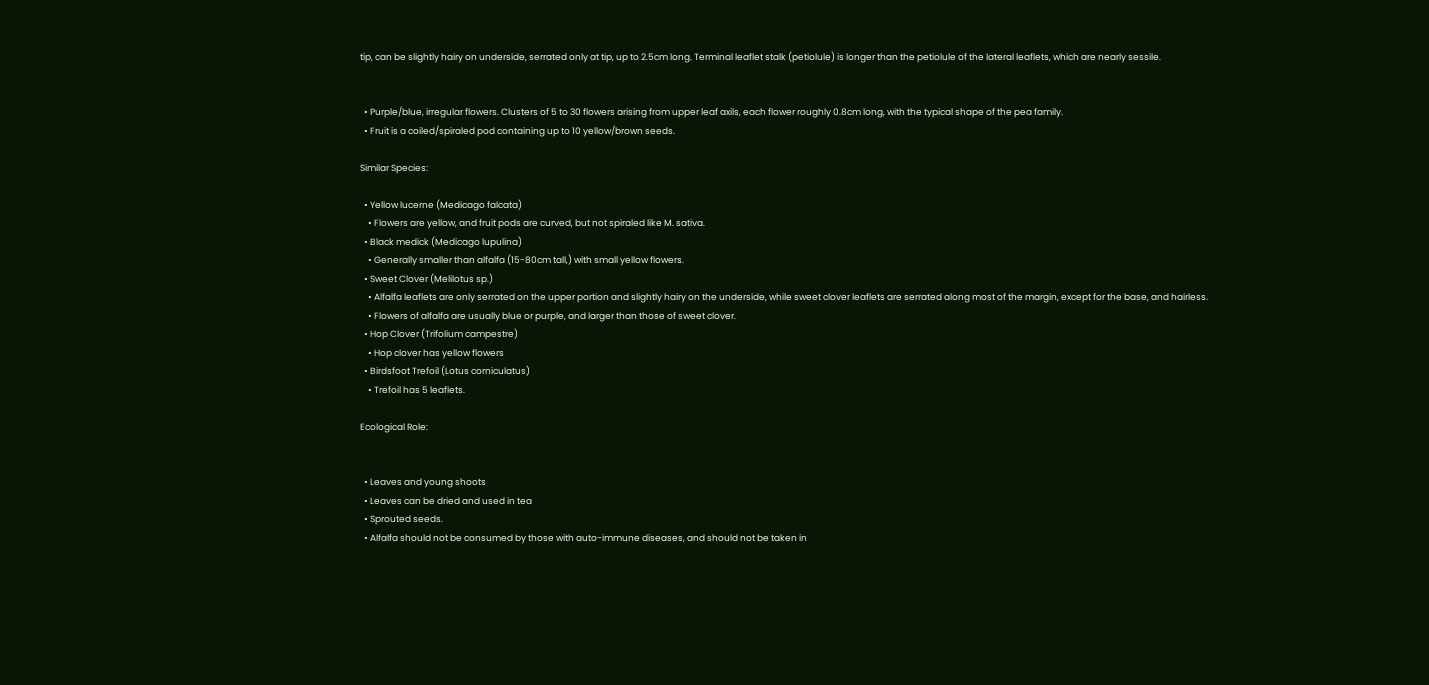tip, can be slightly hairy on underside, serrated only at tip, up to 2.5cm long. Terminal leaflet stalk (petiolule) is longer than the petiolule of the lateral leaflets, which are nearly sessile.


  • Purple/blue, irregular flowers. Clusters of 5 to 30 flowers arising from upper leaf axils, each flower roughly 0.8cm long, with the typical shape of the pea family.
  • Fruit is a coiled/spiraled pod containing up to 10 yellow/brown seeds.

Similar Species:

  • Yellow lucerne (Medicago falcata)
    • Flowers are yellow, and fruit pods are curved, but not spiraled like M. sativa.
  • Black medick (Medicago lupulina)
    • Generally smaller than alfalfa (15-80cm tall,) with small yellow flowers.
  • Sweet Clover (Melilotus sp.)
    • Alfalfa leaflets are only serrated on the upper portion and slightly hairy on the underside, while sweet clover leaflets are serrated along most of the margin, except for the base, and hairless.
    • Flowers of alfalfa are usually blue or purple, and larger than those of sweet clover.
  • Hop Clover (Trifolium campestre)
    • Hop clover has yellow flowers
  • Birdsfoot Trefoil (Lotus corniculatus)
    • Trefoil has 5 leaflets.

Ecological Role:


  • Leaves and young shoots
  • Leaves can be dried and used in tea
  • Sprouted seeds.
  • Alfalfa should not be consumed by those with auto-immune diseases, and should not be taken in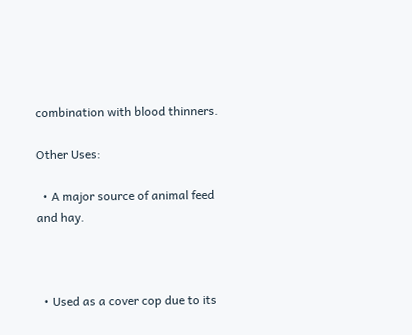combination with blood thinners.

Other Uses:

  • A major source of animal feed and hay.



  • Used as a cover cop due to its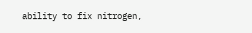ability to fix nitrogen,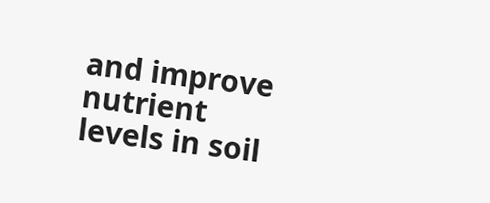and improve nutrient levels in soil